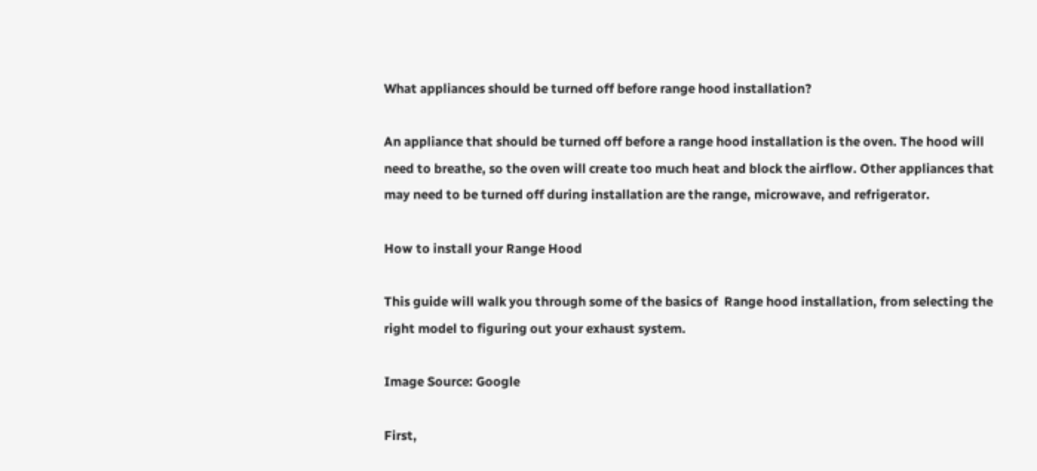What appliances should be turned off before range hood installation?

An appliance that should be turned off before a range hood installation is the oven. The hood will need to breathe, so the oven will create too much heat and block the airflow. Other appliances that may need to be turned off during installation are the range, microwave, and refrigerator.

How to install your Range Hood

This guide will walk you through some of the basics of  Range hood installation, from selecting the right model to figuring out your exhaust system.

Image Source: Google

First,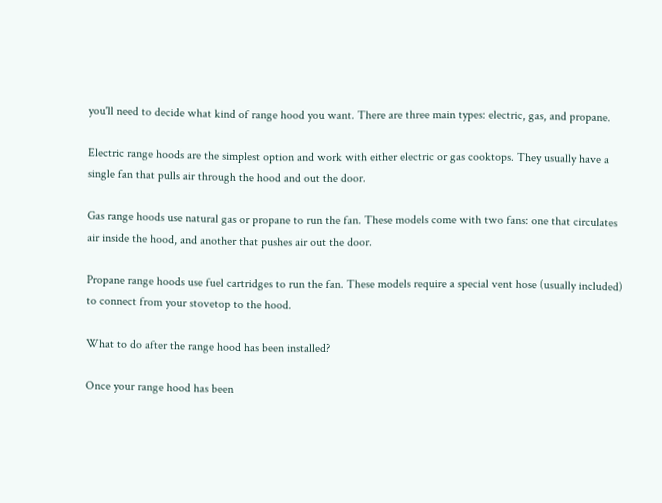you'll need to decide what kind of range hood you want. There are three main types: electric, gas, and propane.

Electric range hoods are the simplest option and work with either electric or gas cooktops. They usually have a single fan that pulls air through the hood and out the door.

Gas range hoods use natural gas or propane to run the fan. These models come with two fans: one that circulates air inside the hood, and another that pushes air out the door.

Propane range hoods use fuel cartridges to run the fan. These models require a special vent hose (usually included) to connect from your stovetop to the hood.

What to do after the range hood has been installed?

Once your range hood has been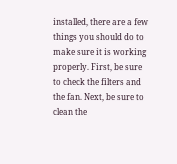installed, there are a few things you should do to make sure it is working properly. First, be sure to check the filters and the fan. Next, be sure to clean the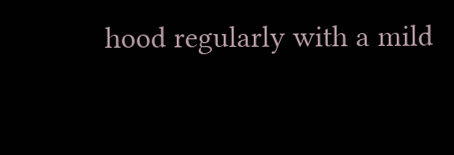hood regularly with a mild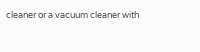cleaner or a vacuum cleaner with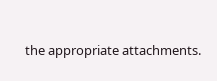the appropriate attachments.